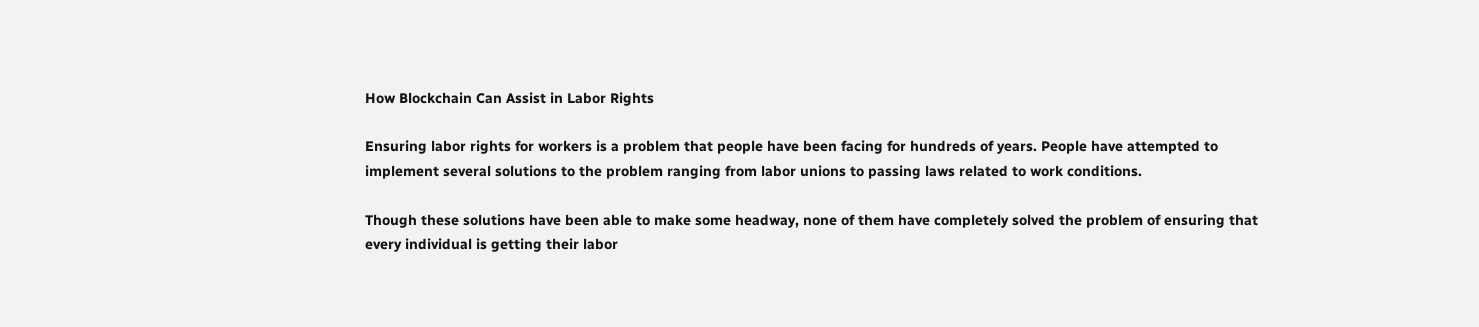How Blockchain Can Assist in Labor Rights

Ensuring labor rights for workers is a problem that people have been facing for hundreds of years. People have attempted to implement several solutions to the problem ranging from labor unions to passing laws related to work conditions.

Though these solutions have been able to make some headway, none of them have completely solved the problem of ensuring that every individual is getting their labor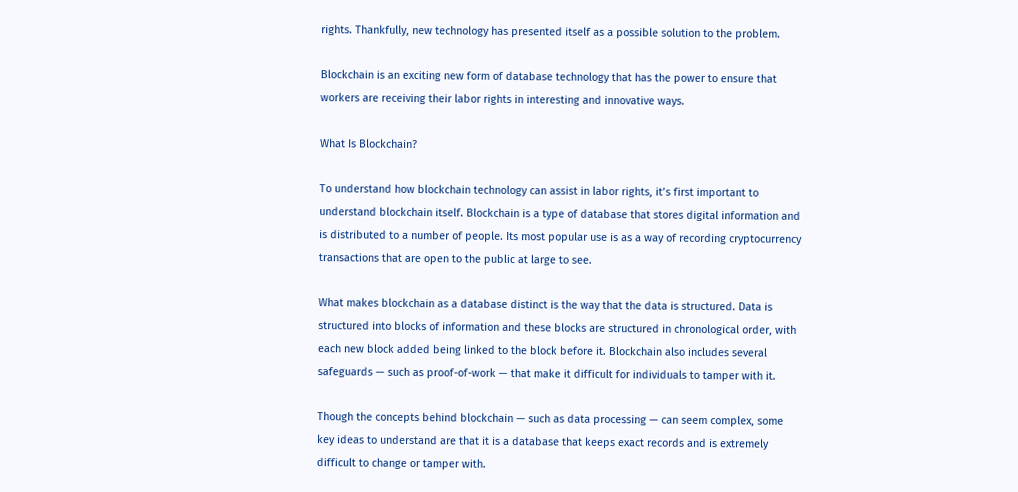rights. Thankfully, new technology has presented itself as a possible solution to the problem.

Blockchain is an exciting new form of database technology that has the power to ensure that workers are receiving their labor rights in interesting and innovative ways.

What Is Blockchain?

To understand how blockchain technology can assist in labor rights, it’s first important to understand blockchain itself. Blockchain is a type of database that stores digital information and is distributed to a number of people. Its most popular use is as a way of recording cryptocurrency transactions that are open to the public at large to see.

What makes blockchain as a database distinct is the way that the data is structured. Data is structured into blocks of information and these blocks are structured in chronological order, with each new block added being linked to the block before it. Blockchain also includes several safeguards — such as proof-of-work — that make it difficult for individuals to tamper with it.

Though the concepts behind blockchain — such as data processing — can seem complex, some key ideas to understand are that it is a database that keeps exact records and is extremely difficult to change or tamper with.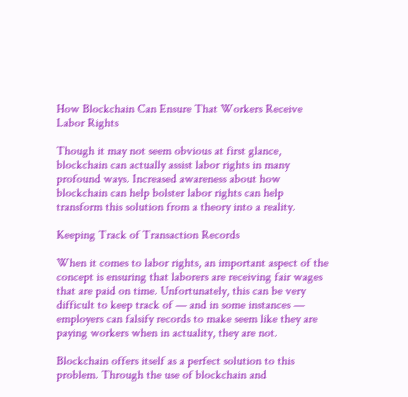How Blockchain Can Ensure That Workers Receive Labor Rights

Though it may not seem obvious at first glance, blockchain can actually assist labor rights in many profound ways. Increased awareness about how blockchain can help bolster labor rights can help transform this solution from a theory into a reality.

Keeping Track of Transaction Records

When it comes to labor rights, an important aspect of the concept is ensuring that laborers are receiving fair wages that are paid on time. Unfortunately, this can be very difficult to keep track of — and in some instances — employers can falsify records to make seem like they are paying workers when in actuality, they are not.

Blockchain offers itself as a perfect solution to this problem. Through the use of blockchain and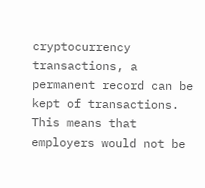cryptocurrency transactions, a permanent record can be kept of transactions. This means that employers would not be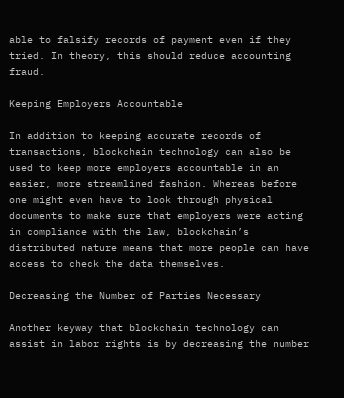able to falsify records of payment even if they tried. In theory, this should reduce accounting fraud.

Keeping Employers Accountable

In addition to keeping accurate records of transactions, blockchain technology can also be used to keep more employers accountable in an easier, more streamlined fashion. Whereas before one might even have to look through physical documents to make sure that employers were acting in compliance with the law, blockchain’s distributed nature means that more people can have access to check the data themselves.

Decreasing the Number of Parties Necessary

Another keyway that blockchain technology can assist in labor rights is by decreasing the number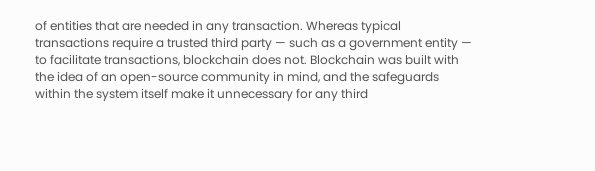of entities that are needed in any transaction. Whereas typical transactions require a trusted third party — such as a government entity — to facilitate transactions, blockchain does not. Blockchain was built with the idea of an open-source community in mind, and the safeguards within the system itself make it unnecessary for any third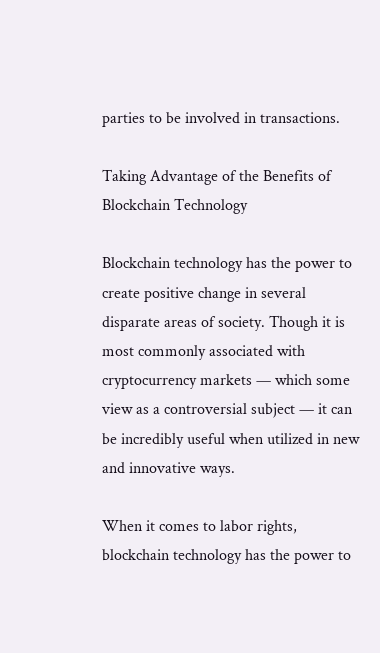parties to be involved in transactions.

Taking Advantage of the Benefits of Blockchain Technology

Blockchain technology has the power to create positive change in several disparate areas of society. Though it is most commonly associated with cryptocurrency markets — which some view as a controversial subject — it can be incredibly useful when utilized in new and innovative ways.

When it comes to labor rights, blockchain technology has the power to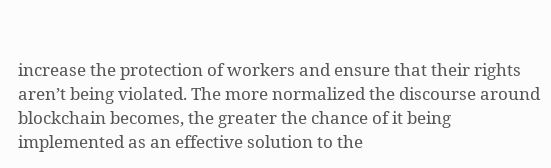increase the protection of workers and ensure that their rights aren’t being violated. The more normalized the discourse around blockchain becomes, the greater the chance of it being implemented as an effective solution to the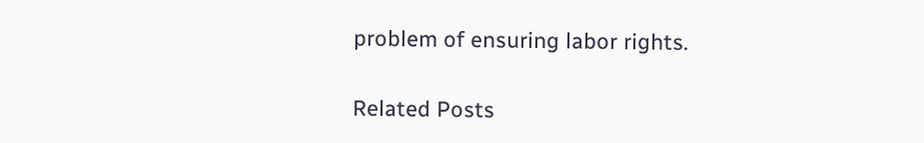problem of ensuring labor rights.

Related Posts